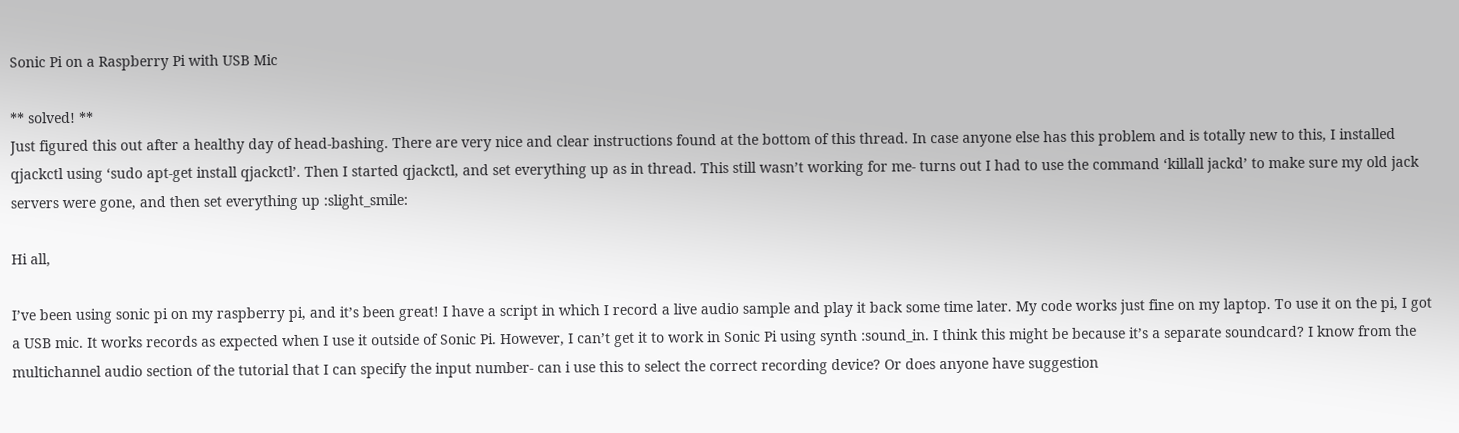Sonic Pi on a Raspberry Pi with USB Mic

** solved! **
Just figured this out after a healthy day of head-bashing. There are very nice and clear instructions found at the bottom of this thread. In case anyone else has this problem and is totally new to this, I installed qjackctl using ‘sudo apt-get install qjackctl’. Then I started qjackctl, and set everything up as in thread. This still wasn’t working for me- turns out I had to use the command ‘killall jackd’ to make sure my old jack servers were gone, and then set everything up :slight_smile:

Hi all,

I’ve been using sonic pi on my raspberry pi, and it’s been great! I have a script in which I record a live audio sample and play it back some time later. My code works just fine on my laptop. To use it on the pi, I got a USB mic. It works records as expected when I use it outside of Sonic Pi. However, I can’t get it to work in Sonic Pi using synth :sound_in. I think this might be because it’s a separate soundcard? I know from the multichannel audio section of the tutorial that I can specify the input number- can i use this to select the correct recording device? Or does anyone have suggestion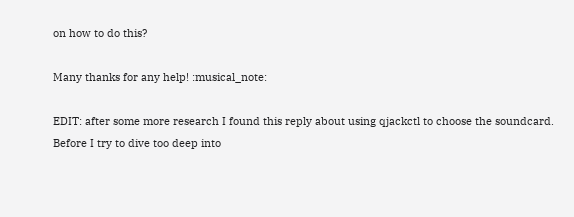on how to do this?

Many thanks for any help! :musical_note:

EDIT: after some more research I found this reply about using qjackctl to choose the soundcard. Before I try to dive too deep into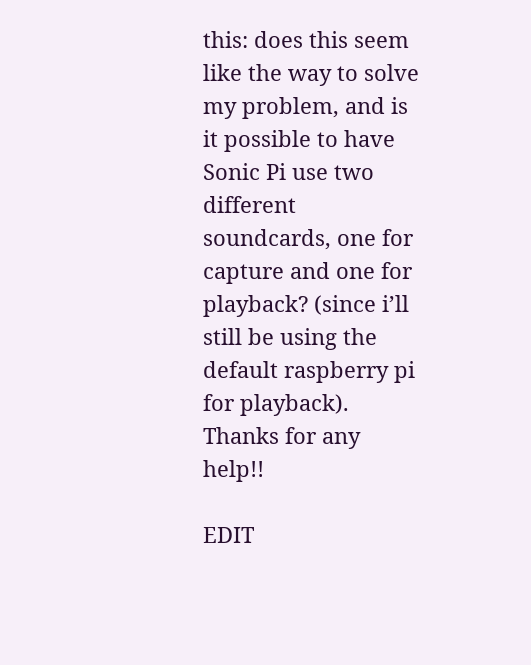this: does this seem like the way to solve my problem, and is it possible to have Sonic Pi use two different soundcards, one for capture and one for playback? (since i’ll still be using the default raspberry pi for playback). Thanks for any help!!

EDIT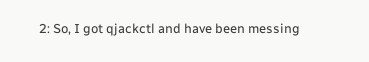2: So, I got qjackctl and have been messing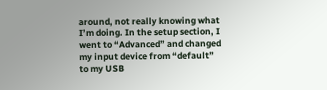around, not really knowing what I’m doing. In the setup section, I went to “Advanced” and changed my input device from “default” to my USB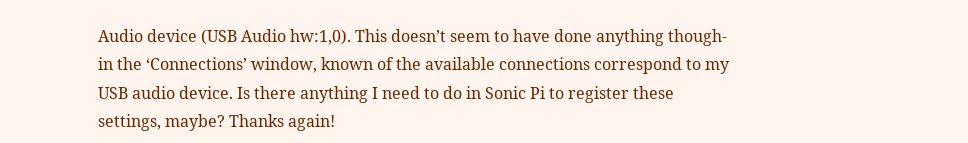Audio device (USB Audio hw:1,0). This doesn’t seem to have done anything though- in the ‘Connections’ window, known of the available connections correspond to my USB audio device. Is there anything I need to do in Sonic Pi to register these settings, maybe? Thanks again!